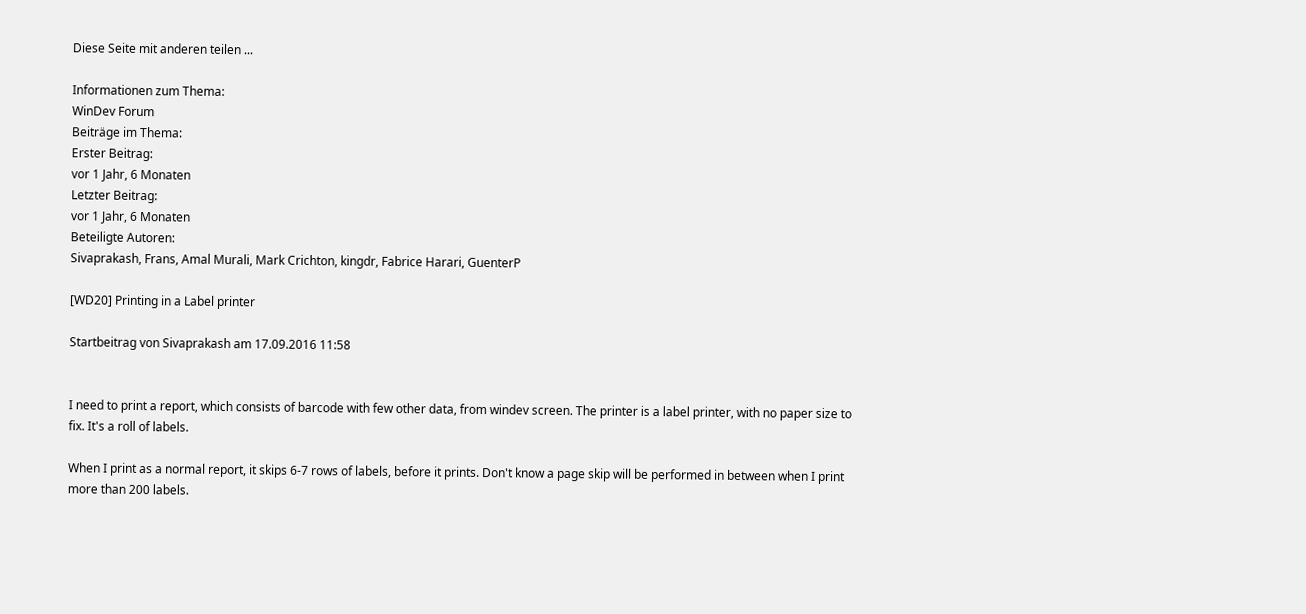Diese Seite mit anderen teilen ...

Informationen zum Thema:
WinDev Forum
Beiträge im Thema:
Erster Beitrag:
vor 1 Jahr, 6 Monaten
Letzter Beitrag:
vor 1 Jahr, 6 Monaten
Beteiligte Autoren:
Sivaprakash, Frans, Amal Murali, Mark Crichton, kingdr, Fabrice Harari, GuenterP

[WD20] Printing in a Label printer

Startbeitrag von Sivaprakash am 17.09.2016 11:58


I need to print a report, which consists of barcode with few other data, from windev screen. The printer is a label printer, with no paper size to fix. It's a roll of labels.

When I print as a normal report, it skips 6-7 rows of labels, before it prints. Don't know a page skip will be performed in between when I print more than 200 labels.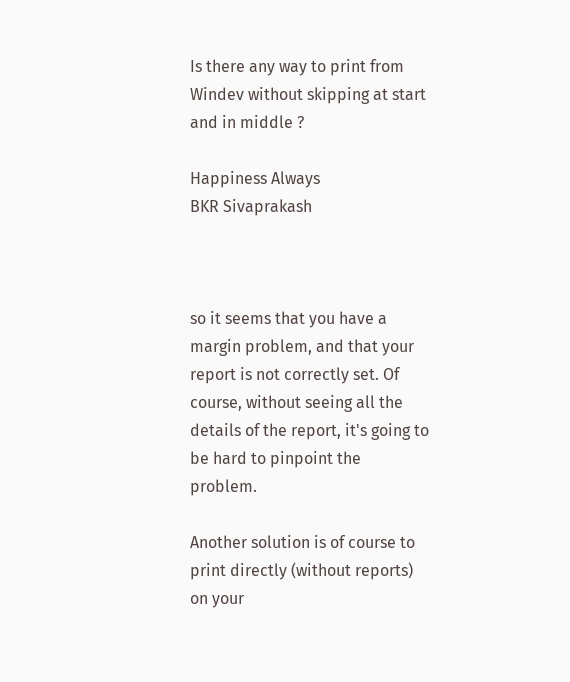Is there any way to print from Windev without skipping at start and in middle ?

Happiness Always
BKR Sivaprakash



so it seems that you have a margin problem, and that your report is not correctly set. Of course, without seeing all the details of the report, it's going to be hard to pinpoint the problem.

Another solution is of course to print directly (without reports) on your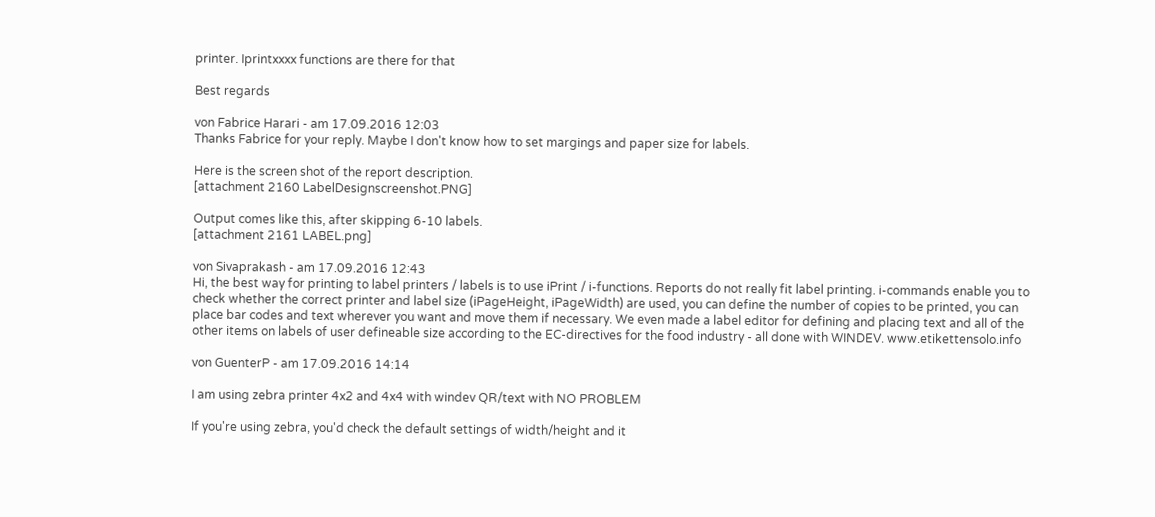printer. Iprintxxxx functions are there for that

Best regards

von Fabrice Harari - am 17.09.2016 12:03
Thanks Fabrice for your reply. Maybe I don't know how to set margings and paper size for labels.

Here is the screen shot of the report description.
[attachment 2160 LabelDesignscreenshot.PNG]

Output comes like this, after skipping 6-10 labels.
[attachment 2161 LABEL.png]

von Sivaprakash - am 17.09.2016 12:43
Hi, the best way for printing to label printers / labels is to use iPrint / i-functions. Reports do not really fit label printing. i-commands enable you to check whether the correct printer and label size (iPageHeight, iPageWidth) are used, you can define the number of copies to be printed, you can place bar codes and text wherever you want and move them if necessary. We even made a label editor for defining and placing text and all of the other items on labels of user defineable size according to the EC-directives for the food industry - all done with WINDEV. www.etikettensolo.info

von GuenterP - am 17.09.2016 14:14

I am using zebra printer 4x2 and 4x4 with windev QR/text with NO PROBLEM

If you're using zebra, you'd check the default settings of width/height and it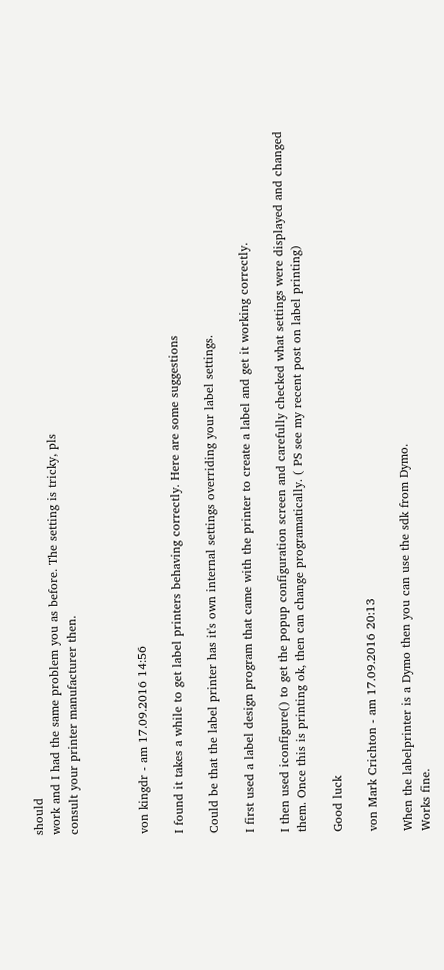should
work and I had the same problem you as before. The setting is tricky, pls
consult your printer manufacturer then.



von kingdr - am 17.09.2016 14:56

I found it takes a while to get label printers behaving correctly. Here are some suggestions

Could be that the label printer has it's own internal settings overriding your label settings.

I first used a label design program that came with the printer to create a label and get it working correctly.

I then used iconfigure() to get the popup configuration screen and carefully checked what settings were displayed and changed them. Once this is printing ok, then can change programatically. ( PS see my recent post on label printing)

Good luck

von Mark Crichton - am 17.09.2016 20:13

When the labelprinter is a Dymo then you can use the sdk from Dymo.
Works fine.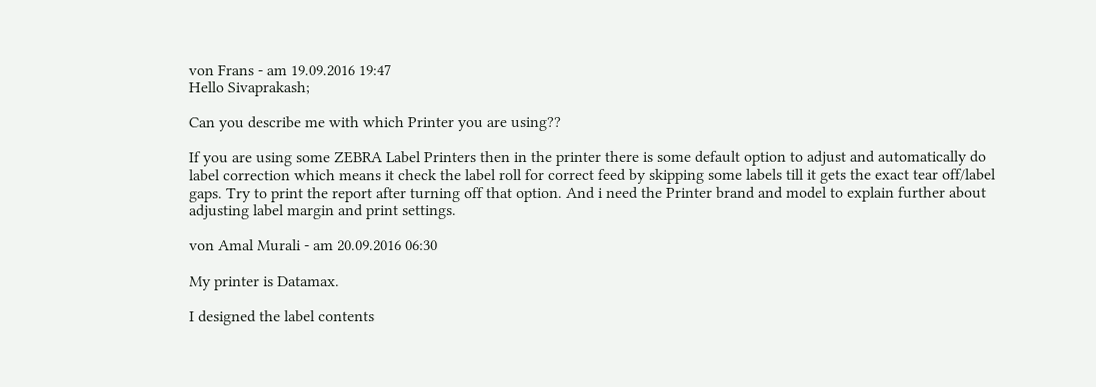von Frans - am 19.09.2016 19:47
Hello Sivaprakash;

Can you describe me with which Printer you are using??

If you are using some ZEBRA Label Printers then in the printer there is some default option to adjust and automatically do label correction which means it check the label roll for correct feed by skipping some labels till it gets the exact tear off/label gaps. Try to print the report after turning off that option. And i need the Printer brand and model to explain further about adjusting label margin and print settings.

von Amal Murali - am 20.09.2016 06:30

My printer is Datamax.

I designed the label contents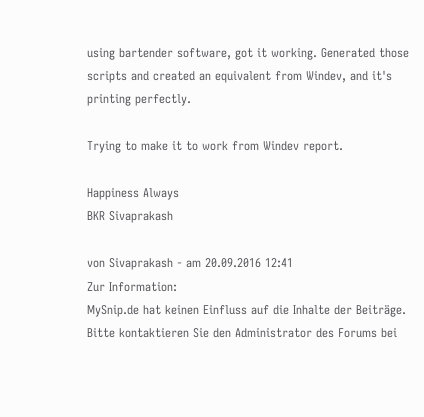using bartender software, got it working. Generated those scripts and created an equivalent from Windev, and it's printing perfectly.

Trying to make it to work from Windev report.

Happiness Always
BKR Sivaprakash

von Sivaprakash - am 20.09.2016 12:41
Zur Information:
MySnip.de hat keinen Einfluss auf die Inhalte der Beiträge. Bitte kontaktieren Sie den Administrator des Forums bei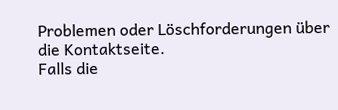Problemen oder Löschforderungen über die Kontaktseite.
Falls die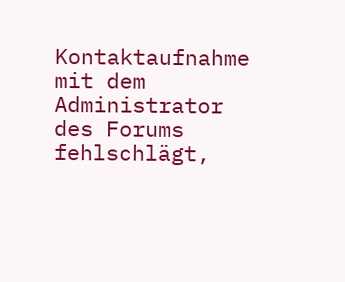Kontaktaufnahme mit dem Administrator des Forums fehlschlägt,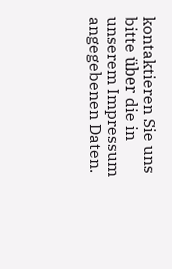kontaktieren Sie uns bitte über die in unserem Impressum angegebenen Daten.